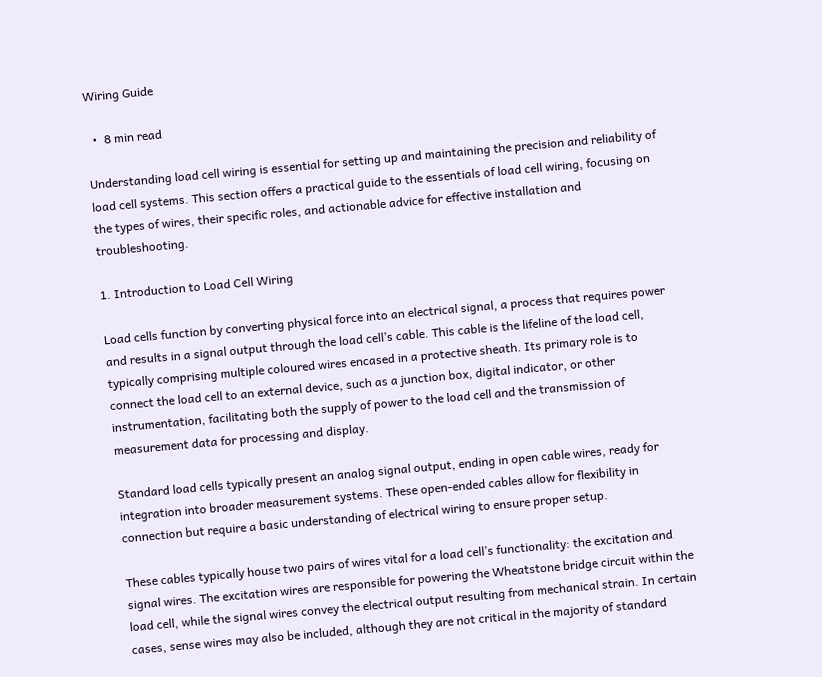Wiring Guide

  •  8 min read

Understanding load cell wiring is essential for setting up and maintaining the precision and reliability of load cell systems. This section offers a practical guide to the essentials of load cell wiring, focusing on the types of wires, their specific roles, and actionable advice for effective installation and troubleshooting.

1. Introduction to Load Cell Wiring

Load cells function by converting physical force into an electrical signal, a process that requires power and results in a signal output through the load cell’s cable. This cable is the lifeline of the load cell, typically comprising multiple coloured wires encased in a protective sheath. Its primary role is to connect the load cell to an external device, such as a junction box, digital indicator, or other instrumentation, facilitating both the supply of power to the load cell and the transmission of measurement data for processing and display.

Standard load cells typically present an analog signal output, ending in open cable wires, ready for integration into broader measurement systems. These open-ended cables allow for flexibility in connection but require a basic understanding of electrical wiring to ensure proper setup.

These cables typically house two pairs of wires vital for a load cell’s functionality: the excitation and signal wires. The excitation wires are responsible for powering the Wheatstone bridge circuit within the load cell, while the signal wires convey the electrical output resulting from mechanical strain. In certain cases, sense wires may also be included, although they are not critical in the majority of standard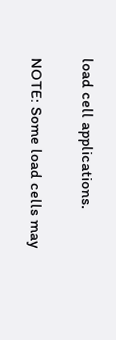load cell applications.

NOTE: Some load cells may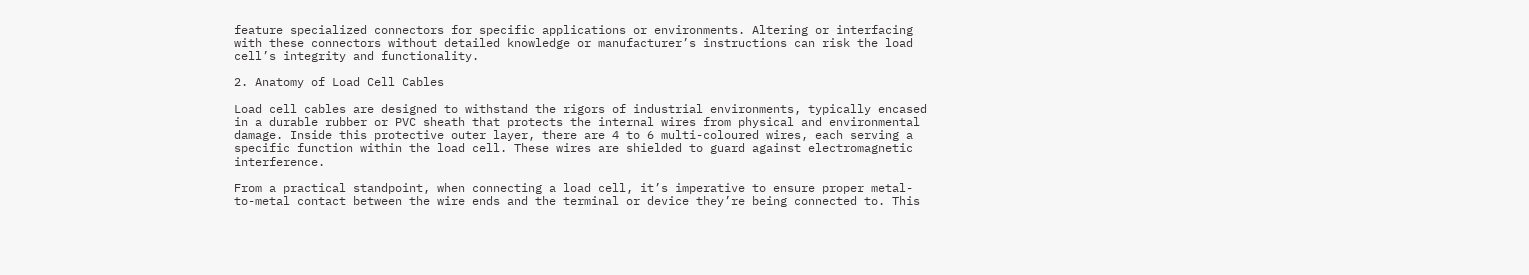feature specialized connectors for specific applications or environments. Altering or interfacing with these connectors without detailed knowledge or manufacturer’s instructions can risk the load cell’s integrity and functionality.

2. Anatomy of Load Cell Cables

Load cell cables are designed to withstand the rigors of industrial environments, typically encased in a durable rubber or PVC sheath that protects the internal wires from physical and environmental damage. Inside this protective outer layer, there are 4 to 6 multi-coloured wires, each serving a specific function within the load cell. These wires are shielded to guard against electromagnetic interference.

From a practical standpoint, when connecting a load cell, it’s imperative to ensure proper metal-to-metal contact between the wire ends and the terminal or device they’re being connected to. This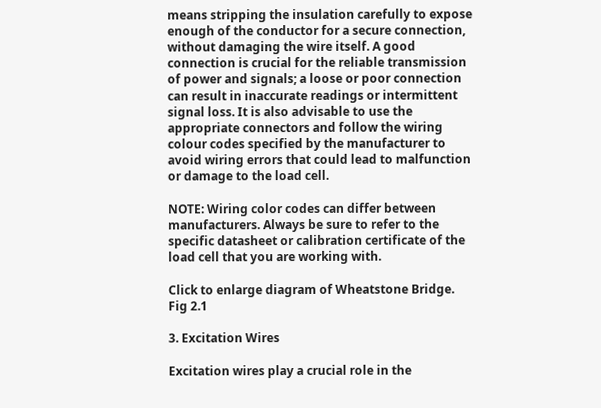means stripping the insulation carefully to expose enough of the conductor for a secure connection, without damaging the wire itself. A good connection is crucial for the reliable transmission of power and signals; a loose or poor connection can result in inaccurate readings or intermittent signal loss. It is also advisable to use the appropriate connectors and follow the wiring colour codes specified by the manufacturer to avoid wiring errors that could lead to malfunction or damage to the load cell.

NOTE: Wiring color codes can differ between manufacturers. Always be sure to refer to the specific datasheet or calibration certificate of the load cell that you are working with.

Click to enlarge diagram of Wheatstone Bridge.
Fig 2.1

3. Excitation Wires

Excitation wires play a crucial role in the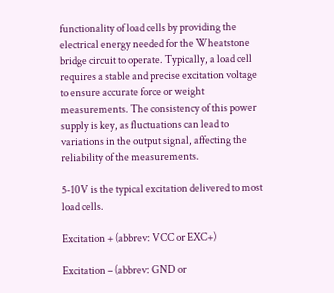functionality of load cells by providing the electrical energy needed for the Wheatstone bridge circuit to operate. Typically, a load cell requires a stable and precise excitation voltage to ensure accurate force or weight measurements. The consistency of this power supply is key, as fluctuations can lead to variations in the output signal, affecting the reliability of the measurements.

5-10V is the typical excitation delivered to most load cells.

Excitation + (abbrev: VCC or EXC+)

Excitation – (abbrev: GND or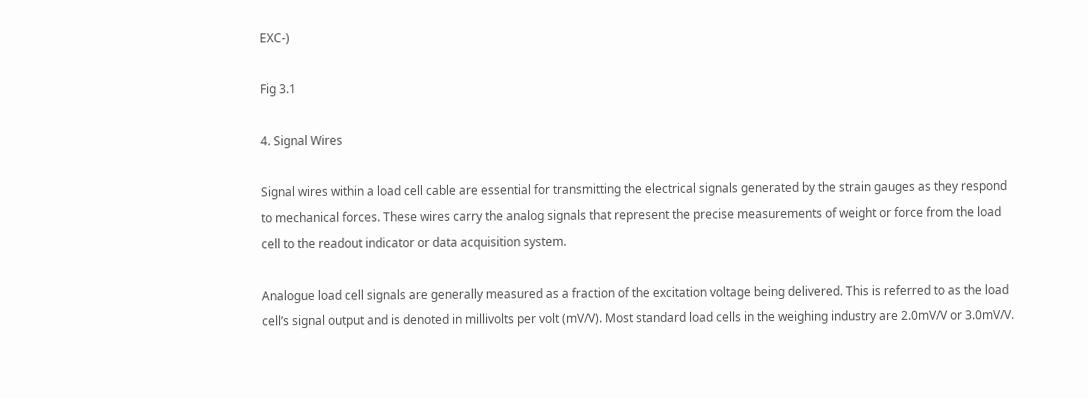EXC-)

Fig 3.1

4. Signal Wires

Signal wires within a load cell cable are essential for transmitting the electrical signals generated by the strain gauges as they respond to mechanical forces. These wires carry the analog signals that represent the precise measurements of weight or force from the load cell to the readout indicator or data acquisition system.

Analogue load cell signals are generally measured as a fraction of the excitation voltage being delivered. This is referred to as the load cell’s signal output and is denoted in millivolts per volt (mV/V). Most standard load cells in the weighing industry are 2.0mV/V or 3.0mV/V.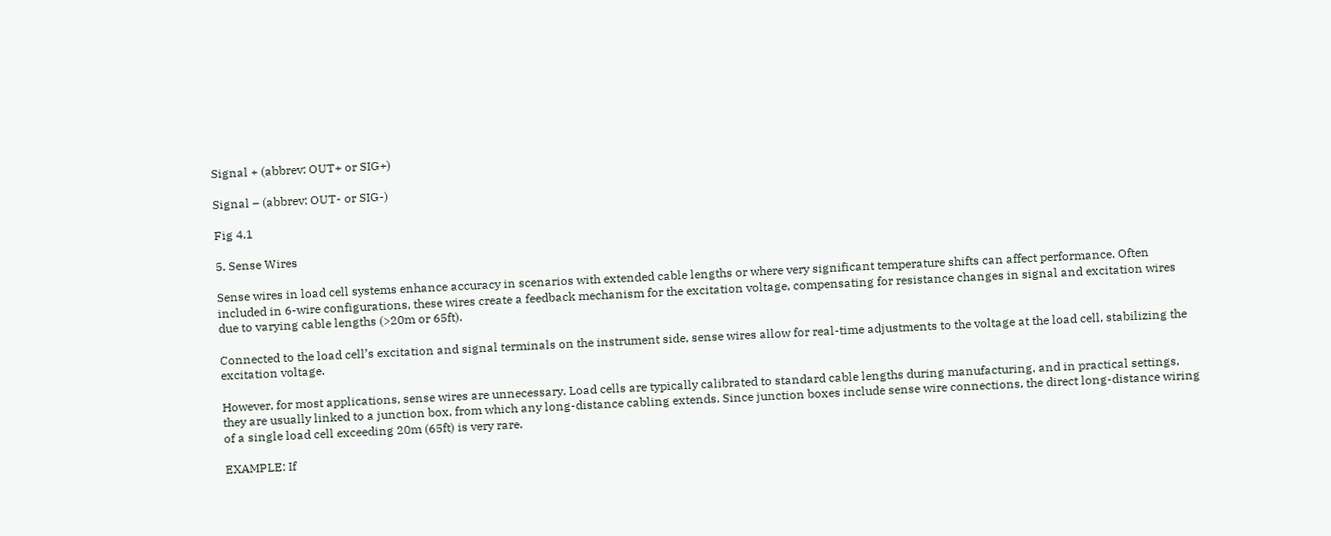Signal + (abbrev: OUT+ or SIG+)

Signal – (abbrev: OUT- or SIG-)

Fig 4.1

5. Sense Wires

Sense wires in load cell systems enhance accuracy in scenarios with extended cable lengths or where very significant temperature shifts can affect performance. Often included in 6-wire configurations, these wires create a feedback mechanism for the excitation voltage, compensating for resistance changes in signal and excitation wires due to varying cable lengths (>20m or 65ft).

Connected to the load cell’s excitation and signal terminals on the instrument side, sense wires allow for real-time adjustments to the voltage at the load cell, stabilizing the excitation voltage.

However, for most applications, sense wires are unnecessary. Load cells are typically calibrated to standard cable lengths during manufacturing, and in practical settings, they are usually linked to a junction box, from which any long-distance cabling extends. Since junction boxes include sense wire connections, the direct long-distance wiring of a single load cell exceeding 20m (65ft) is very rare.

EXAMPLE: If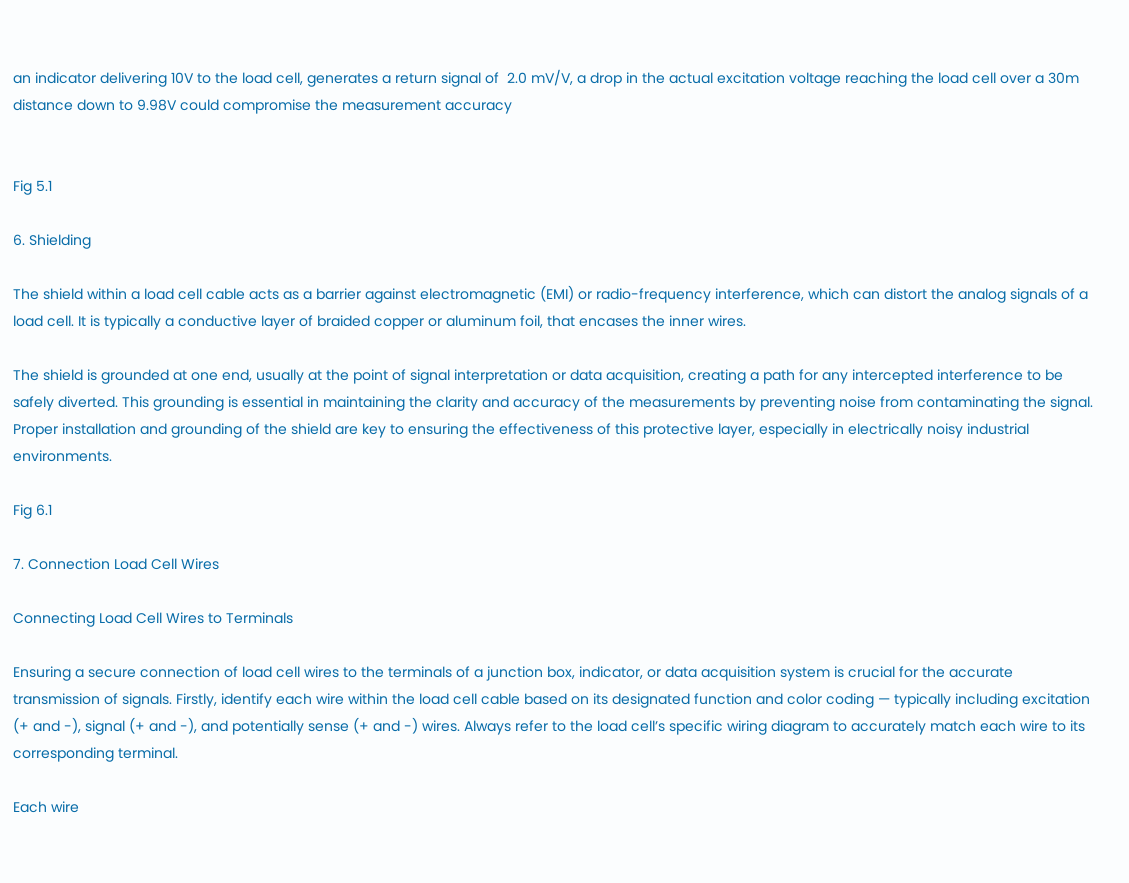an indicator delivering 10V to the load cell, generates a return signal of  2.0 mV/V, a drop in the actual excitation voltage reaching the load cell over a 30m distance down to 9.98V could compromise the measurement accuracy


Fig 5.1

6. Shielding

The shield within a load cell cable acts as a barrier against electromagnetic (EMI) or radio-frequency interference, which can distort the analog signals of a load cell. It is typically a conductive layer of braided copper or aluminum foil, that encases the inner wires.

The shield is grounded at one end, usually at the point of signal interpretation or data acquisition, creating a path for any intercepted interference to be safely diverted. This grounding is essential in maintaining the clarity and accuracy of the measurements by preventing noise from contaminating the signal. Proper installation and grounding of the shield are key to ensuring the effectiveness of this protective layer, especially in electrically noisy industrial environments.

Fig 6.1

7. Connection Load Cell Wires

Connecting Load Cell Wires to Terminals

Ensuring a secure connection of load cell wires to the terminals of a junction box, indicator, or data acquisition system is crucial for the accurate transmission of signals. Firstly, identify each wire within the load cell cable based on its designated function and color coding — typically including excitation (+ and -), signal (+ and -), and potentially sense (+ and -) wires. Always refer to the load cell’s specific wiring diagram to accurately match each wire to its corresponding terminal.

Each wire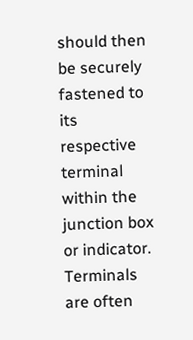should then be securely fastened to its respective terminal within the junction box or indicator. Terminals are often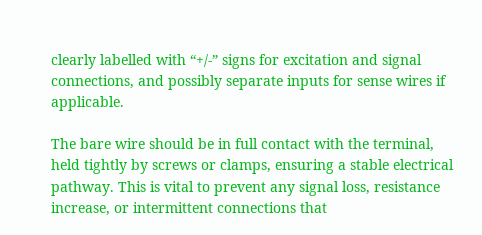clearly labelled with “+/-” signs for excitation and signal connections, and possibly separate inputs for sense wires if applicable.

The bare wire should be in full contact with the terminal, held tightly by screws or clamps, ensuring a stable electrical pathway. This is vital to prevent any signal loss, resistance increase, or intermittent connections that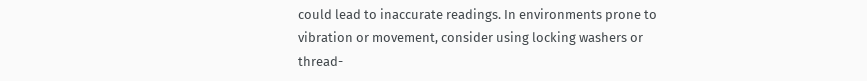could lead to inaccurate readings. In environments prone to vibration or movement, consider using locking washers or thread-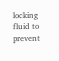locking fluid to prevent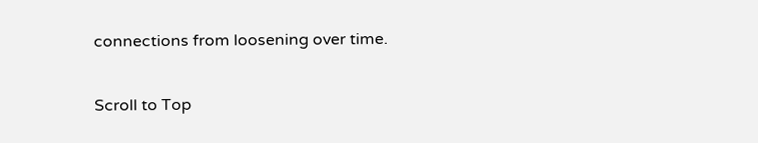connections from loosening over time.

Scroll to Top